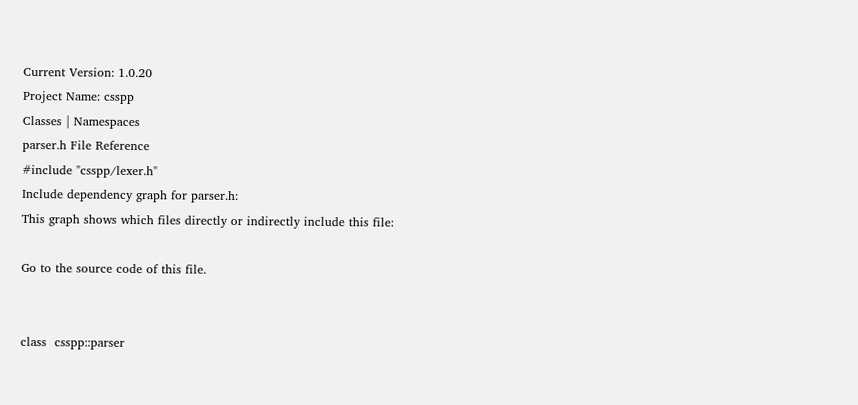Current Version: 1.0.20
Project Name: csspp
Classes | Namespaces
parser.h File Reference
#include "csspp/lexer.h"
Include dependency graph for parser.h:
This graph shows which files directly or indirectly include this file:

Go to the source code of this file.


class  csspp::parser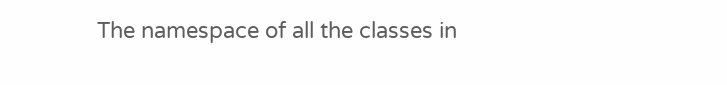The namespace of all the classes in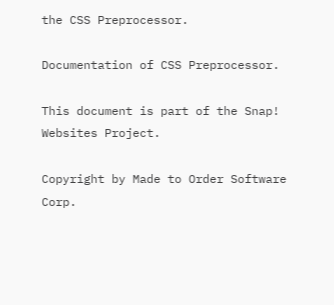the CSS Preprocessor.

Documentation of CSS Preprocessor.

This document is part of the Snap! Websites Project.

Copyright by Made to Order Software Corp.